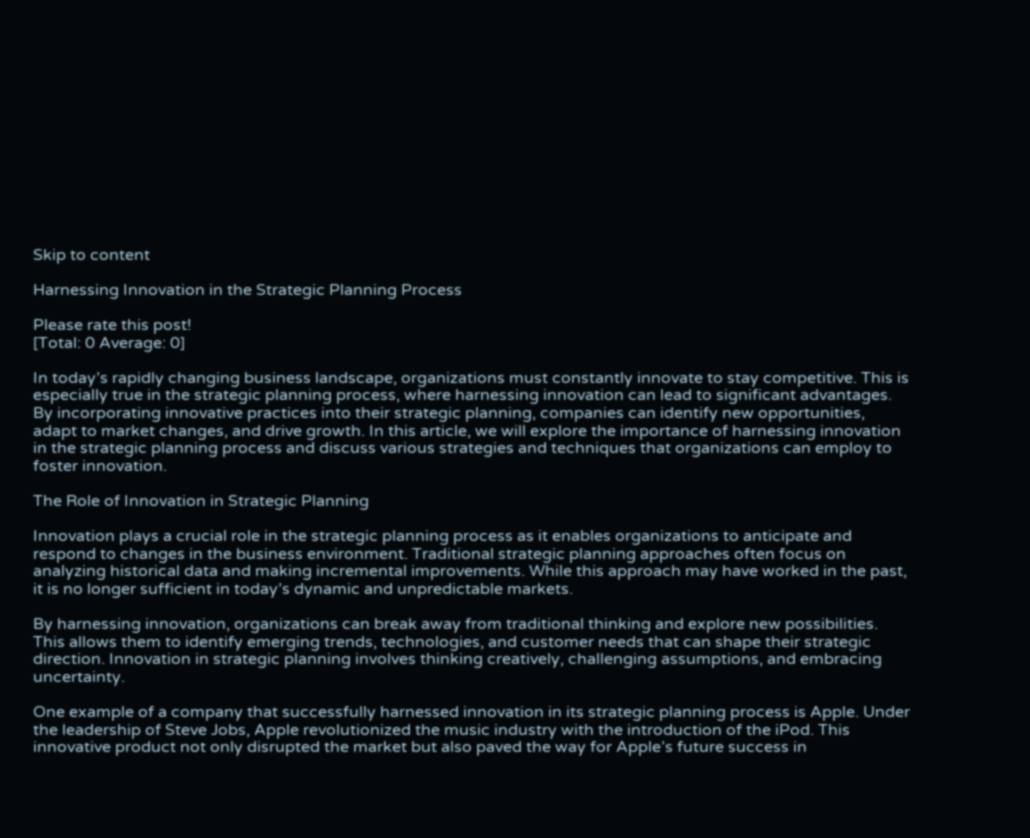Skip to content

Harnessing Innovation in the Strategic Planning Process

Please rate this post!
[Total: 0 Average: 0]

In today’s rapidly changing business landscape, organizations must constantly innovate to stay competitive. This is especially true in the strategic planning process, where harnessing innovation can lead to significant advantages. By incorporating innovative practices into their strategic planning, companies can identify new opportunities, adapt to market changes, and drive growth. In this article, we will explore the importance of harnessing innovation in the strategic planning process and discuss various strategies and techniques that organizations can employ to foster innovation.

The Role of Innovation in Strategic Planning

Innovation plays a crucial role in the strategic planning process as it enables organizations to anticipate and respond to changes in the business environment. Traditional strategic planning approaches often focus on analyzing historical data and making incremental improvements. While this approach may have worked in the past, it is no longer sufficient in today’s dynamic and unpredictable markets.

By harnessing innovation, organizations can break away from traditional thinking and explore new possibilities. This allows them to identify emerging trends, technologies, and customer needs that can shape their strategic direction. Innovation in strategic planning involves thinking creatively, challenging assumptions, and embracing uncertainty.

One example of a company that successfully harnessed innovation in its strategic planning process is Apple. Under the leadership of Steve Jobs, Apple revolutionized the music industry with the introduction of the iPod. This innovative product not only disrupted the market but also paved the way for Apple’s future success in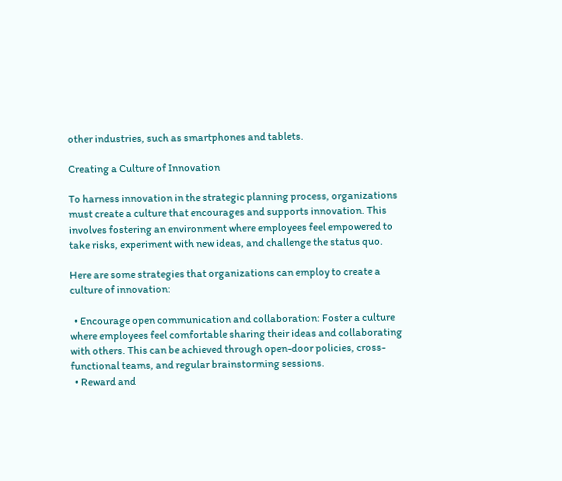other industries, such as smartphones and tablets.

Creating a Culture of Innovation

To harness innovation in the strategic planning process, organizations must create a culture that encourages and supports innovation. This involves fostering an environment where employees feel empowered to take risks, experiment with new ideas, and challenge the status quo.

Here are some strategies that organizations can employ to create a culture of innovation:

  • Encourage open communication and collaboration: Foster a culture where employees feel comfortable sharing their ideas and collaborating with others. This can be achieved through open-door policies, cross-functional teams, and regular brainstorming sessions.
  • Reward and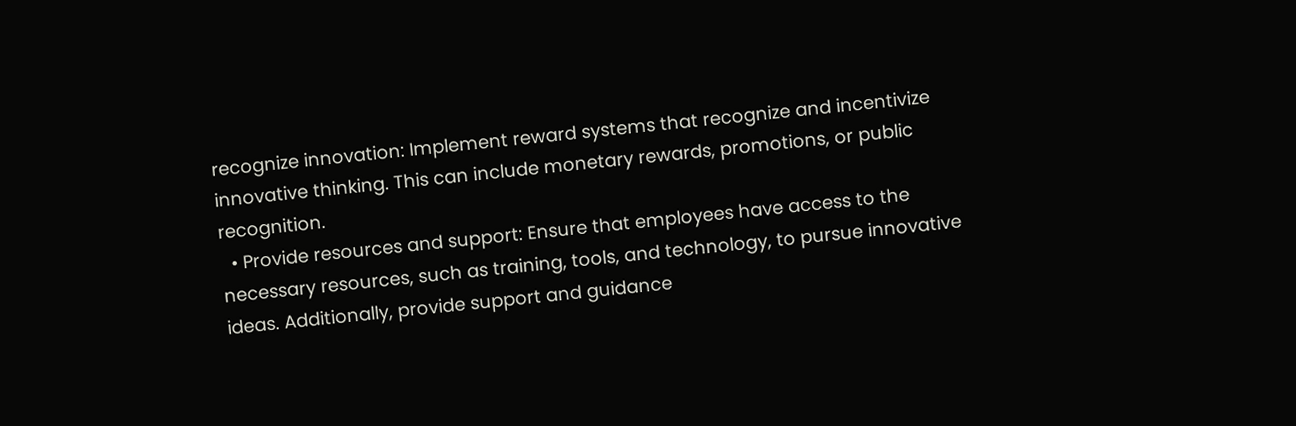recognize innovation: Implement reward systems that recognize and incentivize innovative thinking. This can include monetary rewards, promotions, or public recognition.
  • Provide resources and support: Ensure that employees have access to the necessary resources, such as training, tools, and technology, to pursue innovative ideas. Additionally, provide support and guidance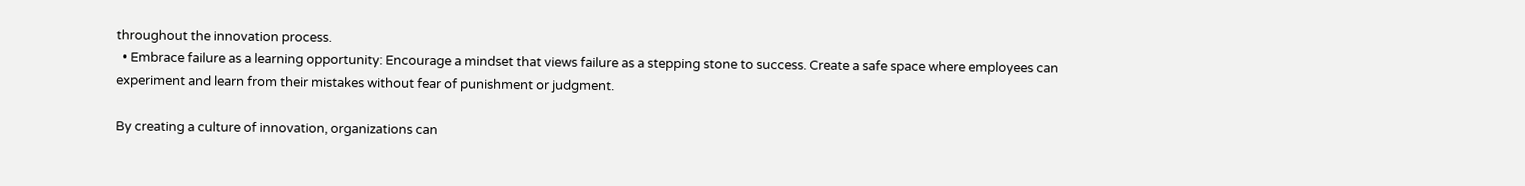throughout the innovation process.
  • Embrace failure as a learning opportunity: Encourage a mindset that views failure as a stepping stone to success. Create a safe space where employees can experiment and learn from their mistakes without fear of punishment or judgment.

By creating a culture of innovation, organizations can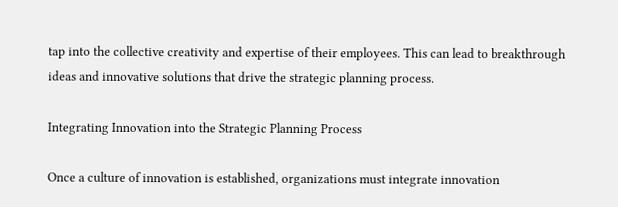tap into the collective creativity and expertise of their employees. This can lead to breakthrough ideas and innovative solutions that drive the strategic planning process.

Integrating Innovation into the Strategic Planning Process

Once a culture of innovation is established, organizations must integrate innovation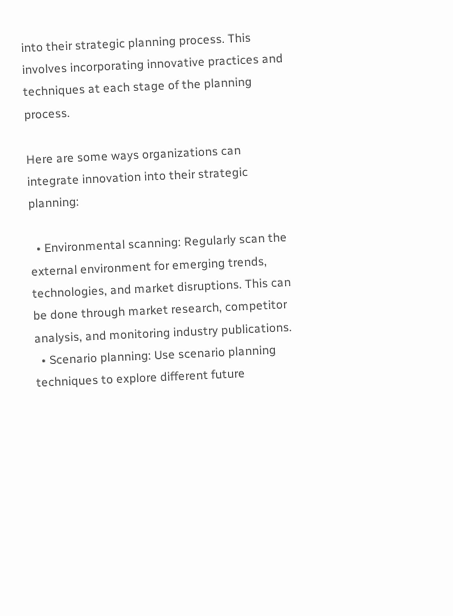into their strategic planning process. This involves incorporating innovative practices and techniques at each stage of the planning process.

Here are some ways organizations can integrate innovation into their strategic planning:

  • Environmental scanning: Regularly scan the external environment for emerging trends, technologies, and market disruptions. This can be done through market research, competitor analysis, and monitoring industry publications.
  • Scenario planning: Use scenario planning techniques to explore different future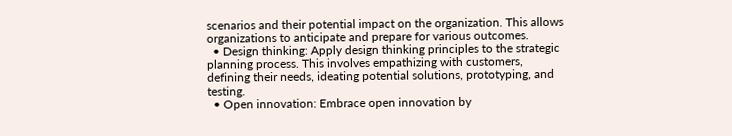scenarios and their potential impact on the organization. This allows organizations to anticipate and prepare for various outcomes.
  • Design thinking: Apply design thinking principles to the strategic planning process. This involves empathizing with customers, defining their needs, ideating potential solutions, prototyping, and testing.
  • Open innovation: Embrace open innovation by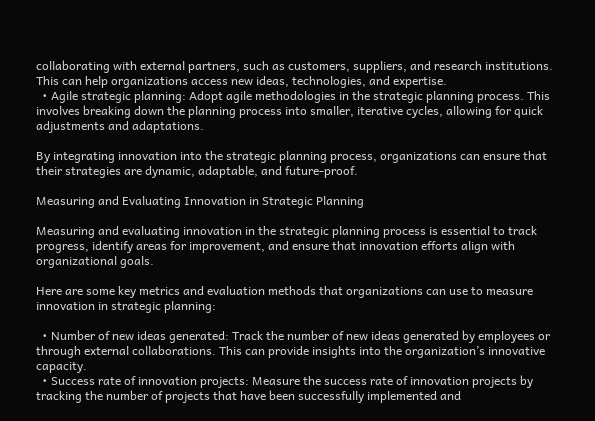collaborating with external partners, such as customers, suppliers, and research institutions. This can help organizations access new ideas, technologies, and expertise.
  • Agile strategic planning: Adopt agile methodologies in the strategic planning process. This involves breaking down the planning process into smaller, iterative cycles, allowing for quick adjustments and adaptations.

By integrating innovation into the strategic planning process, organizations can ensure that their strategies are dynamic, adaptable, and future-proof.

Measuring and Evaluating Innovation in Strategic Planning

Measuring and evaluating innovation in the strategic planning process is essential to track progress, identify areas for improvement, and ensure that innovation efforts align with organizational goals.

Here are some key metrics and evaluation methods that organizations can use to measure innovation in strategic planning:

  • Number of new ideas generated: Track the number of new ideas generated by employees or through external collaborations. This can provide insights into the organization’s innovative capacity.
  • Success rate of innovation projects: Measure the success rate of innovation projects by tracking the number of projects that have been successfully implemented and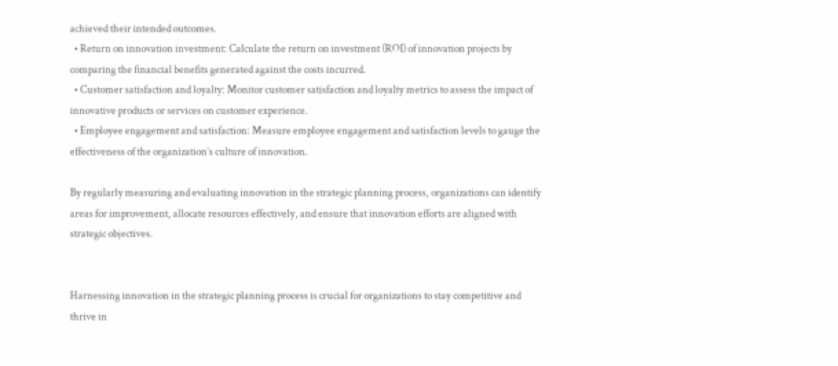achieved their intended outcomes.
  • Return on innovation investment: Calculate the return on investment (ROI) of innovation projects by comparing the financial benefits generated against the costs incurred.
  • Customer satisfaction and loyalty: Monitor customer satisfaction and loyalty metrics to assess the impact of innovative products or services on customer experience.
  • Employee engagement and satisfaction: Measure employee engagement and satisfaction levels to gauge the effectiveness of the organization’s culture of innovation.

By regularly measuring and evaluating innovation in the strategic planning process, organizations can identify areas for improvement, allocate resources effectively, and ensure that innovation efforts are aligned with strategic objectives.


Harnessing innovation in the strategic planning process is crucial for organizations to stay competitive and thrive in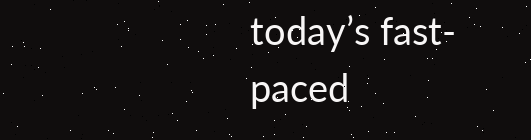today’s fast-paced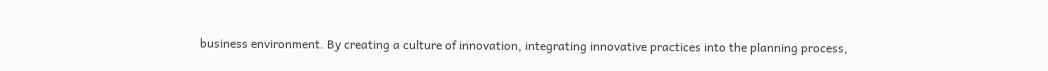business environment. By creating a culture of innovation, integrating innovative practices into the planning process,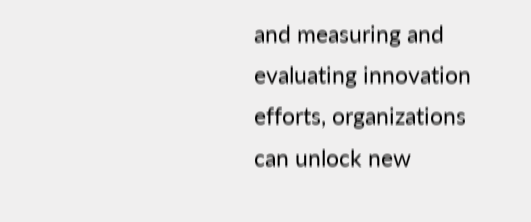and measuring and evaluating innovation efforts, organizations can unlock new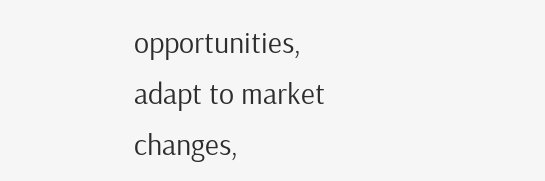opportunities, adapt to market changes,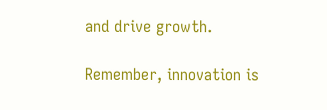and drive growth.

Remember, innovation is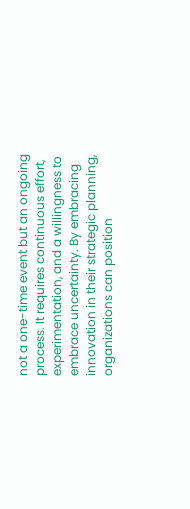not a one-time event but an ongoing process. It requires continuous effort, experimentation, and a willingness to embrace uncertainty. By embracing innovation in their strategic planning, organizations can position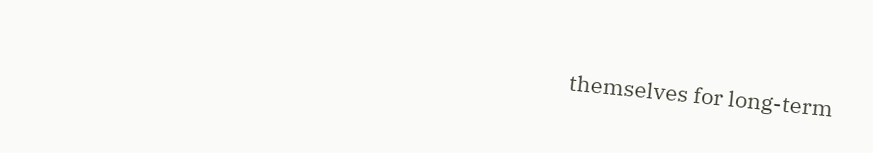themselves for long-term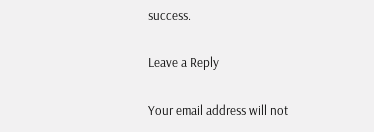success.

Leave a Reply

Your email address will not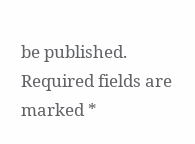be published. Required fields are marked *